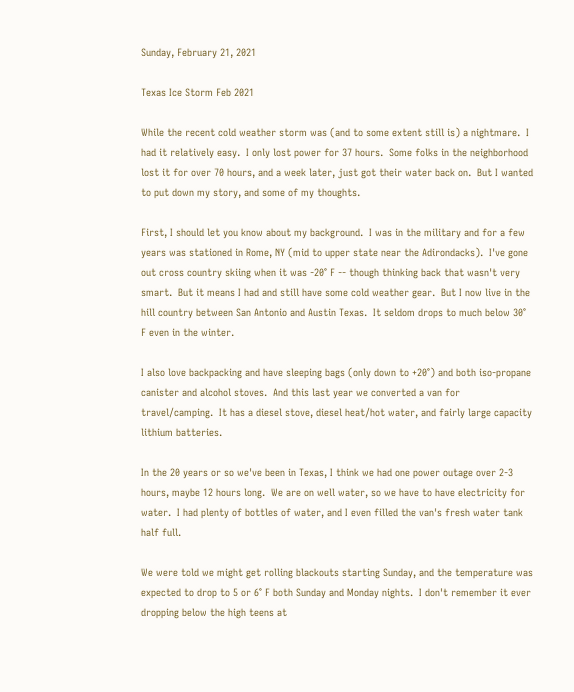Sunday, February 21, 2021

Texas Ice Storm Feb 2021

While the recent cold weather storm was (and to some extent still is) a nightmare.  I had it relatively easy.  I only lost power for 37 hours.  Some folks in the neighborhood lost it for over 70 hours, and a week later, just got their water back on.  But I wanted to put down my story, and some of my thoughts.

First, I should let you know about my background.  I was in the military and for a few years was stationed in Rome, NY (mid to upper state near the Adirondacks).  I've gone out cross country skiing when it was -20° F -- though thinking back that wasn't very smart.  But it means I had and still have some cold weather gear.  But I now live in the hill country between San Antonio and Austin Texas.  It seldom drops to much below 30° F even in the winter.

I also love backpacking and have sleeping bags (only down to +20°) and both iso-propane canister and alcohol stoves.  And this last year we converted a van for travel/camping.  It has a diesel stove, diesel heat/hot water, and fairly large capacity lithium batteries.

In the 20 years or so we've been in Texas, I think we had one power outage over 2-3 hours, maybe 12 hours long.  We are on well water, so we have to have electricity for water.  I had plenty of bottles of water, and I even filled the van's fresh water tank half full.

We were told we might get rolling blackouts starting Sunday, and the temperature was expected to drop to 5 or 6° F both Sunday and Monday nights.  I don't remember it ever dropping below the high teens at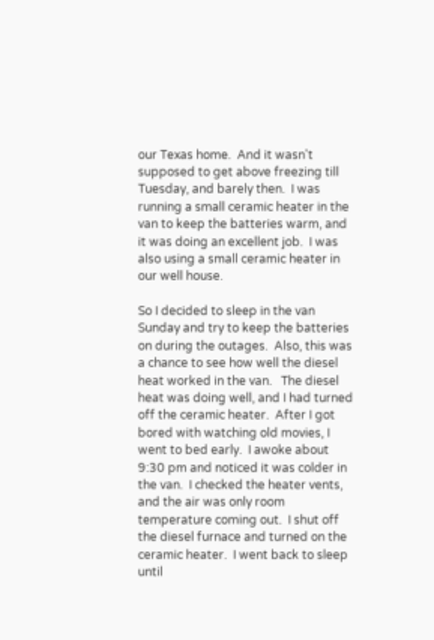our Texas home.  And it wasn't supposed to get above freezing till Tuesday, and barely then.  I was running a small ceramic heater in the van to keep the batteries warm, and it was doing an excellent job.  I was also using a small ceramic heater in our well house.

So I decided to sleep in the van Sunday and try to keep the batteries on during the outages.  Also, this was a chance to see how well the diesel heat worked in the van.   The diesel heat was doing well, and I had turned off the ceramic heater.  After I got bored with watching old movies, I went to bed early.  I awoke about 9:30 pm and noticed it was colder in the van.  I checked the heater vents, and the air was only room temperature coming out.  I shut off the diesel furnace and turned on the ceramic heater.  I went back to sleep until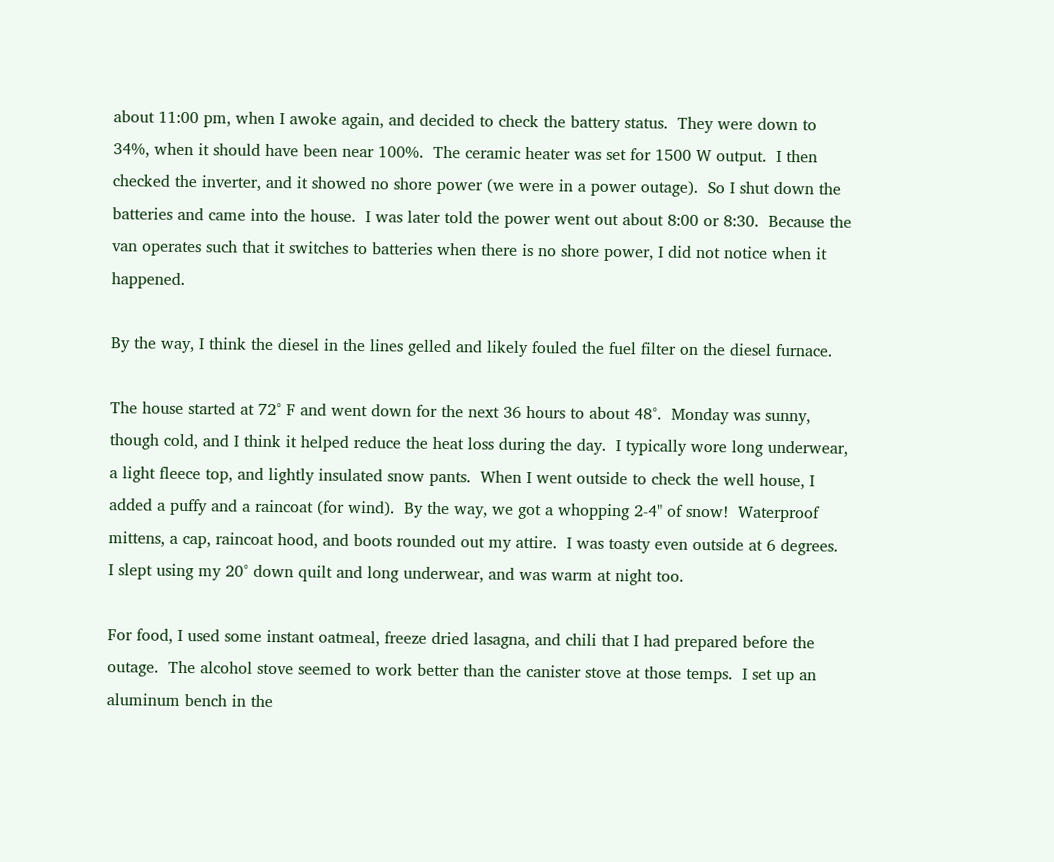about 11:00 pm, when I awoke again, and decided to check the battery status.  They were down to 34%, when it should have been near 100%.  The ceramic heater was set for 1500 W output.  I then checked the inverter, and it showed no shore power (we were in a power outage).  So I shut down the batteries and came into the house.  I was later told the power went out about 8:00 or 8:30.  Because the van operates such that it switches to batteries when there is no shore power, I did not notice when it happened.

By the way, I think the diesel in the lines gelled and likely fouled the fuel filter on the diesel furnace.

The house started at 72° F and went down for the next 36 hours to about 48°.  Monday was sunny, though cold, and I think it helped reduce the heat loss during the day.  I typically wore long underwear, a light fleece top, and lightly insulated snow pants.  When I went outside to check the well house, I added a puffy and a raincoat (for wind).  By the way, we got a whopping 2-4" of snow!  Waterproof mittens, a cap, raincoat hood, and boots rounded out my attire.  I was toasty even outside at 6 degrees.  I slept using my 20° down quilt and long underwear, and was warm at night too.

For food, I used some instant oatmeal, freeze dried lasagna, and chili that I had prepared before the outage.  The alcohol stove seemed to work better than the canister stove at those temps.  I set up an aluminum bench in the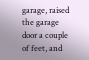garage, raised the garage door a couple of feet, and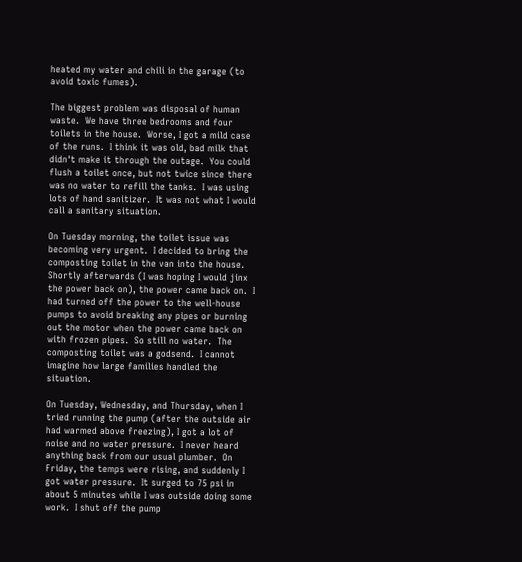heated my water and chili in the garage (to avoid toxic fumes).

The biggest problem was disposal of human waste.  We have three bedrooms and four toilets in the house.  Worse, I got a mild case of the runs.  I think it was old, bad milk that didn't make it through the outage.  You could flush a toilet once, but not twice since there was no water to refill the tanks.  I was using lots of hand sanitizer.  It was not what I would call a sanitary situation.

On Tuesday morning, the toilet issue was becoming very urgent.  I decided to bring the composting toilet in the van into the house.  Shortly afterwards (I was hoping I would jinx the power back on), the power came back on.  I had turned off the power to the well-house pumps to avoid breaking any pipes or burning out the motor when the power came back on with frozen pipes.  So still no water.  The composting toilet was a godsend.  I cannot imagine how large families handled the situation.

On Tuesday, Wednesday, and Thursday, when I tried running the pump (after the outside air had warmed above freezing), I got a lot of noise and no water pressure.  I never heard anything back from our usual plumber.  On Friday, the temps were rising, and suddenly I got water pressure.  It surged to 75 psi in about 5 minutes while I was outside doing some work.  I shut off the pump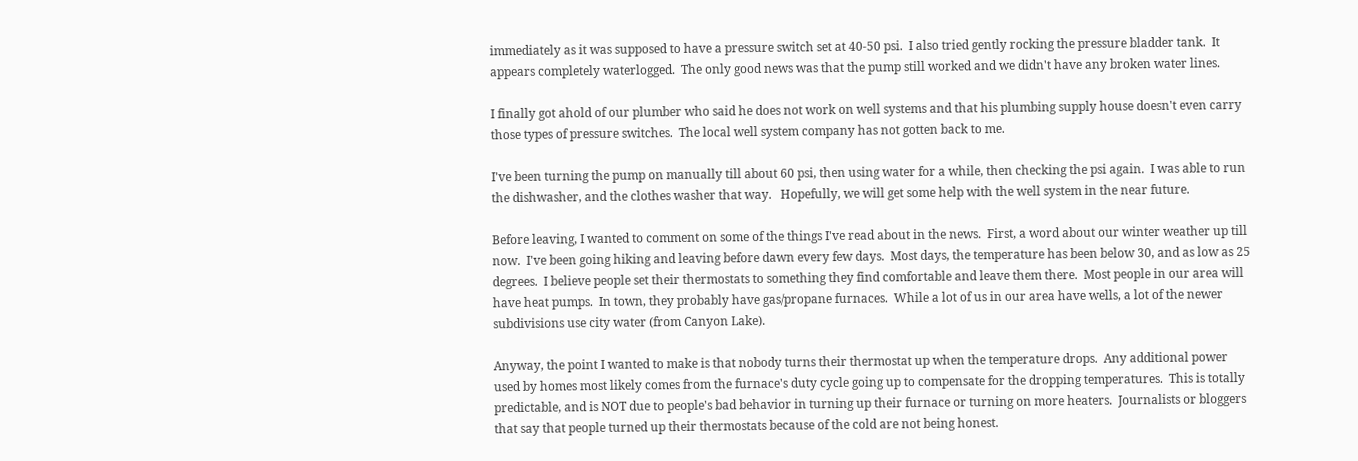immediately as it was supposed to have a pressure switch set at 40-50 psi.  I also tried gently rocking the pressure bladder tank.  It appears completely waterlogged.  The only good news was that the pump still worked and we didn't have any broken water lines.

I finally got ahold of our plumber who said he does not work on well systems and that his plumbing supply house doesn't even carry those types of pressure switches.  The local well system company has not gotten back to me.

I've been turning the pump on manually till about 60 psi, then using water for a while, then checking the psi again.  I was able to run the dishwasher, and the clothes washer that way.   Hopefully, we will get some help with the well system in the near future.

Before leaving, I wanted to comment on some of the things I've read about in the news.  First, a word about our winter weather up till now.  I've been going hiking and leaving before dawn every few days.  Most days, the temperature has been below 30, and as low as 25 degrees.  I believe people set their thermostats to something they find comfortable and leave them there.  Most people in our area will have heat pumps.  In town, they probably have gas/propane furnaces.  While a lot of us in our area have wells, a lot of the newer subdivisions use city water (from Canyon Lake).

Anyway, the point I wanted to make is that nobody turns their thermostat up when the temperature drops.  Any additional power used by homes most likely comes from the furnace's duty cycle going up to compensate for the dropping temperatures.  This is totally predictable, and is NOT due to people's bad behavior in turning up their furnace or turning on more heaters.  Journalists or bloggers that say that people turned up their thermostats because of the cold are not being honest.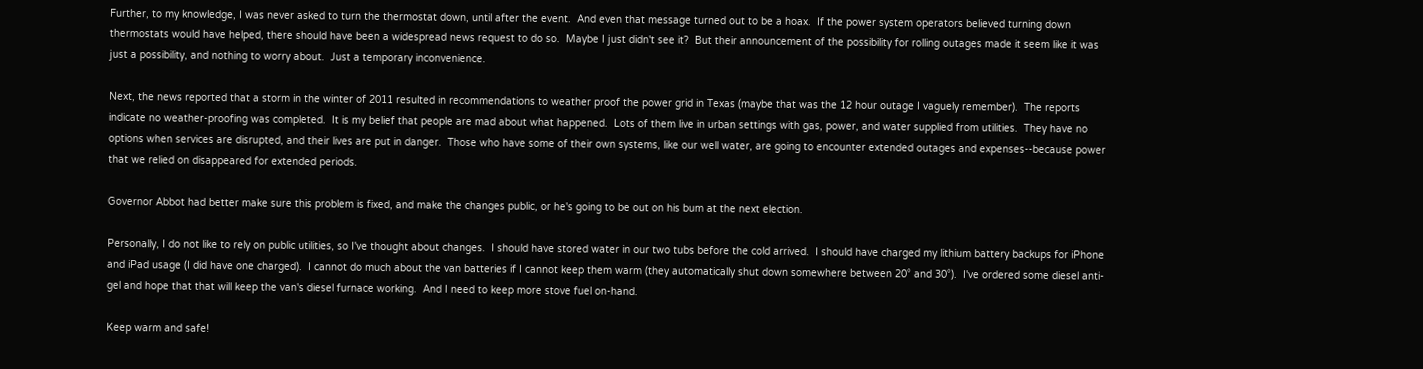Further, to my knowledge, I was never asked to turn the thermostat down, until after the event.  And even that message turned out to be a hoax.  If the power system operators believed turning down thermostats would have helped, there should have been a widespread news request to do so.  Maybe I just didn't see it?  But their announcement of the possibility for rolling outages made it seem like it was just a possibility, and nothing to worry about.  Just a temporary inconvenience.

Next, the news reported that a storm in the winter of 2011 resulted in recommendations to weather proof the power grid in Texas (maybe that was the 12 hour outage I vaguely remember).  The reports indicate no weather-proofing was completed.  It is my belief that people are mad about what happened.  Lots of them live in urban settings with gas, power, and water supplied from utilities.  They have no options when services are disrupted, and their lives are put in danger.  Those who have some of their own systems, like our well water, are going to encounter extended outages and expenses--because power that we relied on disappeared for extended periods.

Governor Abbot had better make sure this problem is fixed, and make the changes public, or he's going to be out on his bum at the next election.

Personally, I do not like to rely on public utilities, so I've thought about changes.  I should have stored water in our two tubs before the cold arrived.  I should have charged my lithium battery backups for iPhone and iPad usage (I did have one charged).  I cannot do much about the van batteries if I cannot keep them warm (they automatically shut down somewhere between 20° and 30°).  I've ordered some diesel anti-gel and hope that that will keep the van's diesel furnace working.  And I need to keep more stove fuel on-hand.

Keep warm and safe!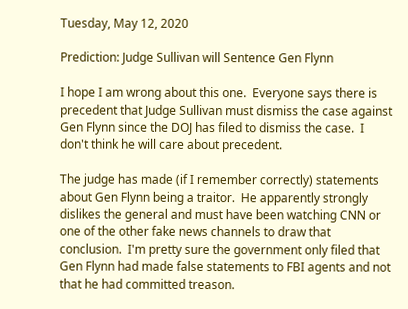Tuesday, May 12, 2020

Prediction: Judge Sullivan will Sentence Gen Flynn

I hope I am wrong about this one.  Everyone says there is precedent that Judge Sullivan must dismiss the case against Gen Flynn since the DOJ has filed to dismiss the case.  I don't think he will care about precedent.

The judge has made (if I remember correctly) statements about Gen Flynn being a traitor.  He apparently strongly dislikes the general and must have been watching CNN or one of the other fake news channels to draw that conclusion.  I'm pretty sure the government only filed that Gen Flynn had made false statements to FBI agents and not that he had committed treason.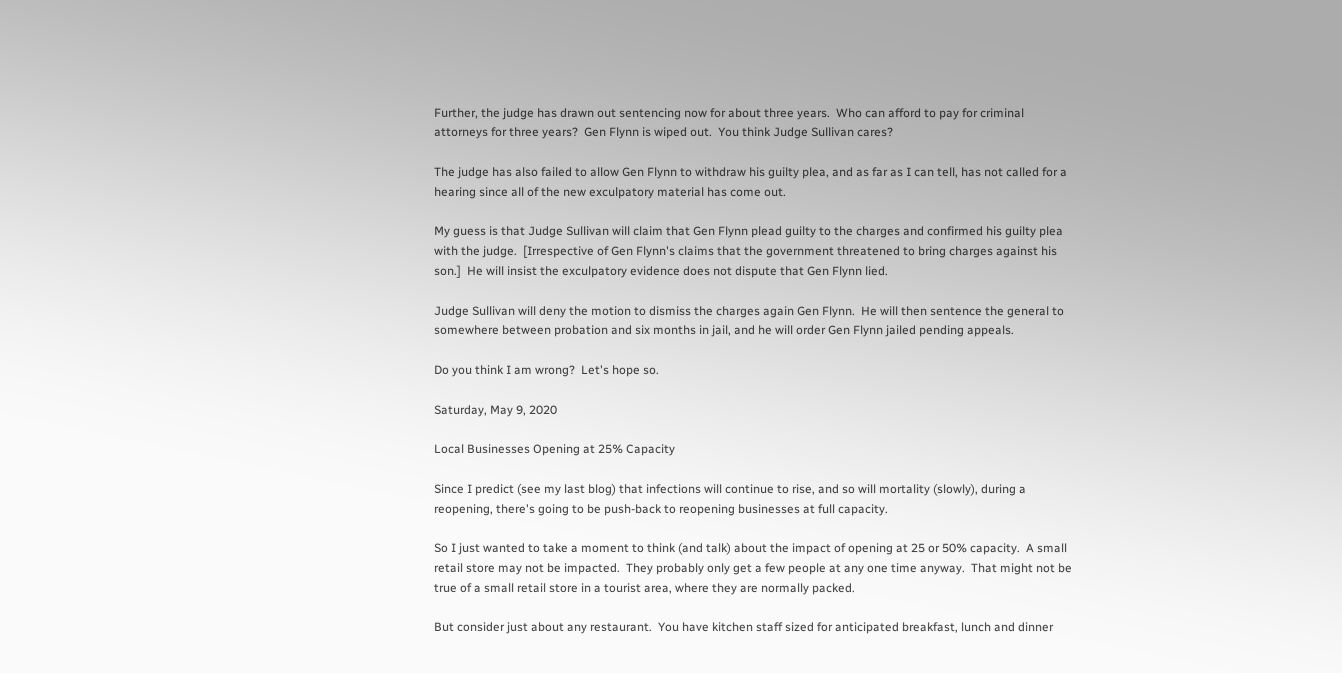Further, the judge has drawn out sentencing now for about three years.  Who can afford to pay for criminal attorneys for three years?  Gen Flynn is wiped out.  You think Judge Sullivan cares?

The judge has also failed to allow Gen Flynn to withdraw his guilty plea, and as far as I can tell, has not called for a hearing since all of the new exculpatory material has come out.

My guess is that Judge Sullivan will claim that Gen Flynn plead guilty to the charges and confirmed his guilty plea with the judge.  [Irrespective of Gen Flynn's claims that the government threatened to bring charges against his son.]  He will insist the exculpatory evidence does not dispute that Gen Flynn lied.

Judge Sullivan will deny the motion to dismiss the charges again Gen Flynn.  He will then sentence the general to somewhere between probation and six months in jail, and he will order Gen Flynn jailed pending appeals.

Do you think I am wrong?  Let's hope so.

Saturday, May 9, 2020

Local Businesses Opening at 25% Capacity

Since I predict (see my last blog) that infections will continue to rise, and so will mortality (slowly), during a reopening, there's going to be push-back to reopening businesses at full capacity.

So I just wanted to take a moment to think (and talk) about the impact of opening at 25 or 50% capacity.  A small retail store may not be impacted.  They probably only get a few people at any one time anyway.  That might not be true of a small retail store in a tourist area, where they are normally packed.

But consider just about any restaurant.  You have kitchen staff sized for anticipated breakfast, lunch and dinner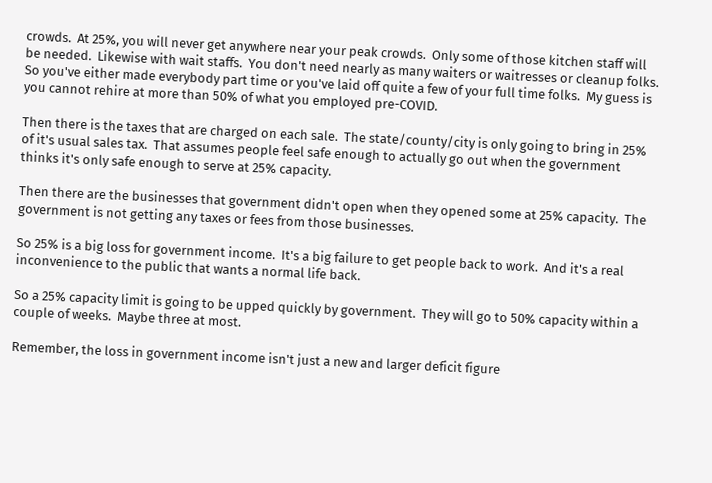crowds.  At 25%, you will never get anywhere near your peak crowds.  Only some of those kitchen staff will be needed.  Likewise with wait staffs.  You don't need nearly as many waiters or waitresses or cleanup folks.  So you've either made everybody part time or you've laid off quite a few of your full time folks.  My guess is you cannot rehire at more than 50% of what you employed pre-COVID.

Then there is the taxes that are charged on each sale.  The state/county/city is only going to bring in 25% of it's usual sales tax.  That assumes people feel safe enough to actually go out when the government thinks it's only safe enough to serve at 25% capacity.

Then there are the businesses that government didn't open when they opened some at 25% capacity.  The government is not getting any taxes or fees from those businesses.

So 25% is a big loss for government income.  It's a big failure to get people back to work.  And it's a real inconvenience to the public that wants a normal life back.

So a 25% capacity limit is going to be upped quickly by government.  They will go to 50% capacity within a couple of weeks.  Maybe three at most.

Remember, the loss in government income isn't just a new and larger deficit figure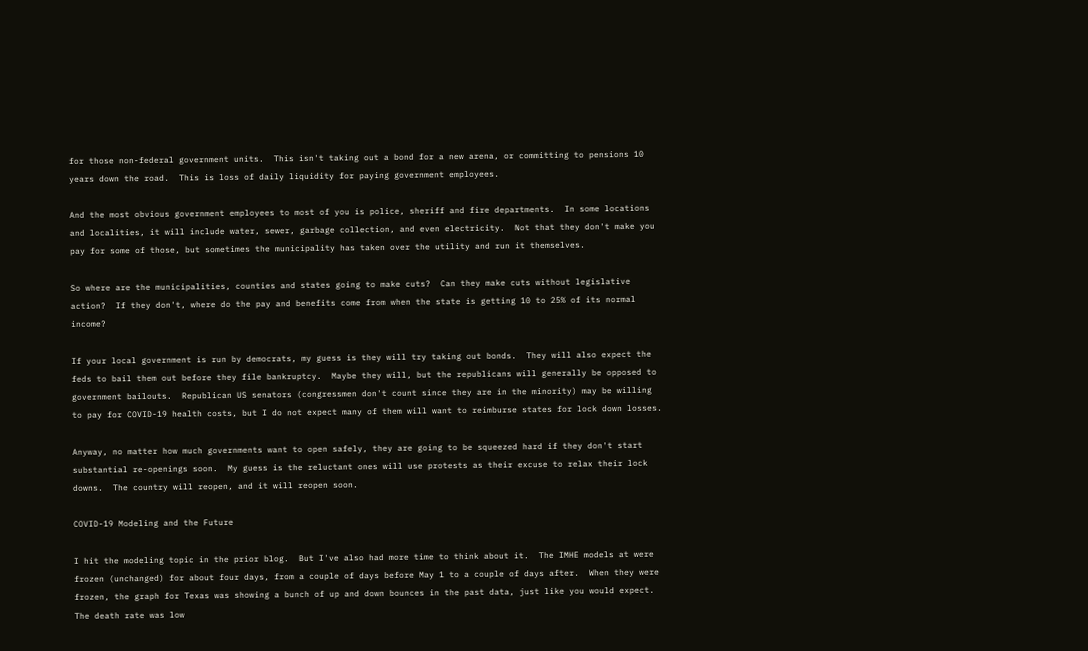for those non-federal government units.  This isn't taking out a bond for a new arena, or committing to pensions 10 years down the road.  This is loss of daily liquidity for paying government employees.

And the most obvious government employees to most of you is police, sheriff and fire departments.  In some locations and localities, it will include water, sewer, garbage collection, and even electricity.  Not that they don't make you pay for some of those, but sometimes the municipality has taken over the utility and run it themselves.

So where are the municipalities, counties and states going to make cuts?  Can they make cuts without legislative action?  If they don't, where do the pay and benefits come from when the state is getting 10 to 25% of its normal income?

If your local government is run by democrats, my guess is they will try taking out bonds.  They will also expect the feds to bail them out before they file bankruptcy.  Maybe they will, but the republicans will generally be opposed to government bailouts.  Republican US senators (congressmen don't count since they are in the minority) may be willing to pay for COVID-19 health costs, but I do not expect many of them will want to reimburse states for lock down losses.

Anyway, no matter how much governments want to open safely, they are going to be squeezed hard if they don't start substantial re-openings soon.  My guess is the reluctant ones will use protests as their excuse to relax their lock downs.  The country will reopen, and it will reopen soon.

COVID-19 Modeling and the Future

I hit the modeling topic in the prior blog.  But I've also had more time to think about it.  The IMHE models at were frozen (unchanged) for about four days, from a couple of days before May 1 to a couple of days after.  When they were frozen, the graph for Texas was showing a bunch of up and down bounces in the past data, just like you would expect.  The death rate was low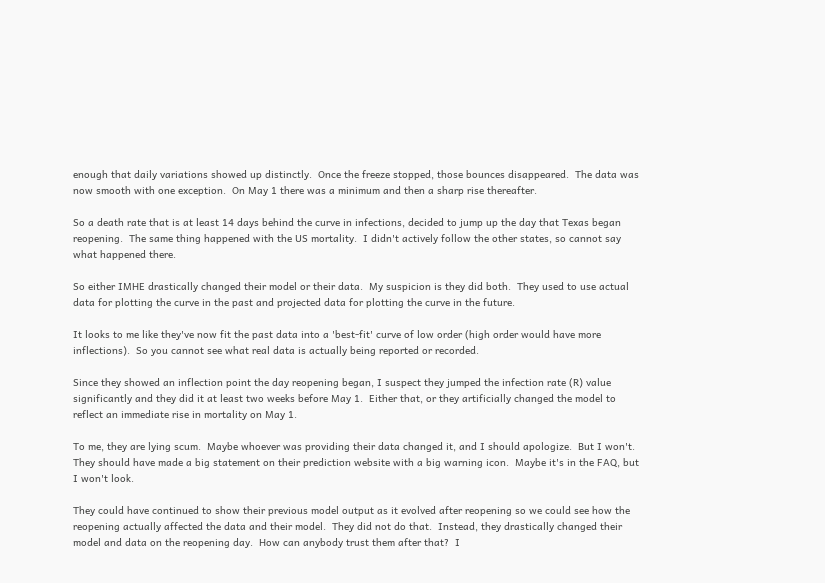enough that daily variations showed up distinctly.  Once the freeze stopped, those bounces disappeared.  The data was now smooth with one exception.  On May 1 there was a minimum and then a sharp rise thereafter.

So a death rate that is at least 14 days behind the curve in infections, decided to jump up the day that Texas began reopening.  The same thing happened with the US mortality.  I didn't actively follow the other states, so cannot say what happened there.

So either IMHE drastically changed their model or their data.  My suspicion is they did both.  They used to use actual data for plotting the curve in the past and projected data for plotting the curve in the future.

It looks to me like they've now fit the past data into a 'best-fit' curve of low order (high order would have more inflections).  So you cannot see what real data is actually being reported or recorded.

Since they showed an inflection point the day reopening began, I suspect they jumped the infection rate (R) value significantly and they did it at least two weeks before May 1.  Either that, or they artificially changed the model to reflect an immediate rise in mortality on May 1.

To me, they are lying scum.  Maybe whoever was providing their data changed it, and I should apologize.  But I won't.  They should have made a big statement on their prediction website with a big warning icon.  Maybe it's in the FAQ, but I won't look.

They could have continued to show their previous model output as it evolved after reopening so we could see how the reopening actually affected the data and their model.  They did not do that.  Instead, they drastically changed their model and data on the reopening day.  How can anybody trust them after that?  I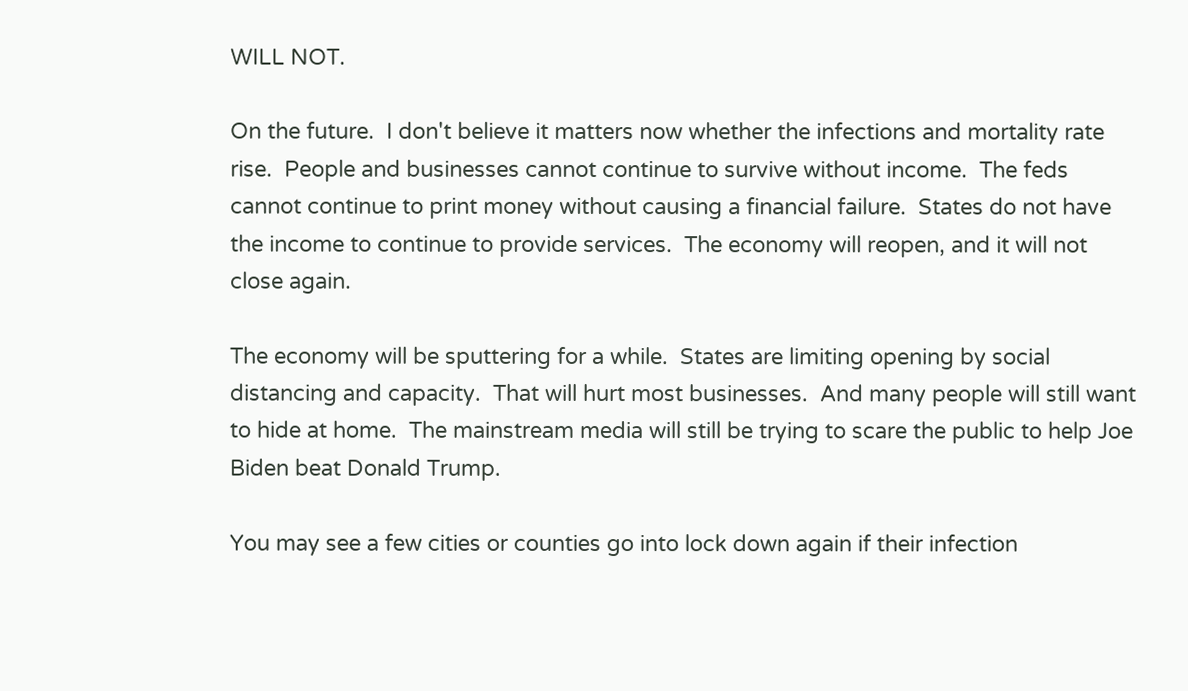WILL NOT.

On the future.  I don't believe it matters now whether the infections and mortality rate rise.  People and businesses cannot continue to survive without income.  The feds cannot continue to print money without causing a financial failure.  States do not have the income to continue to provide services.  The economy will reopen, and it will not close again.

The economy will be sputtering for a while.  States are limiting opening by social distancing and capacity.  That will hurt most businesses.  And many people will still want to hide at home.  The mainstream media will still be trying to scare the public to help Joe Biden beat Donald Trump.

You may see a few cities or counties go into lock down again if their infection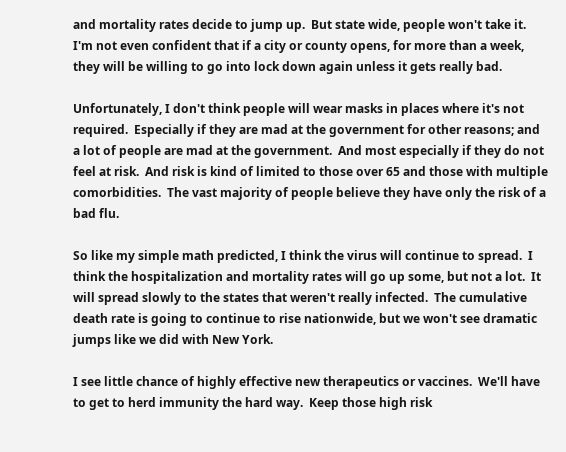and mortality rates decide to jump up.  But state wide, people won't take it.  I'm not even confident that if a city or county opens, for more than a week, they will be willing to go into lock down again unless it gets really bad.

Unfortunately, I don't think people will wear masks in places where it's not required.  Especially if they are mad at the government for other reasons; and a lot of people are mad at the government.  And most especially if they do not feel at risk.  And risk is kind of limited to those over 65 and those with multiple comorbidities.  The vast majority of people believe they have only the risk of a bad flu.

So like my simple math predicted, I think the virus will continue to spread.  I think the hospitalization and mortality rates will go up some, but not a lot.  It will spread slowly to the states that weren't really infected.  The cumulative death rate is going to continue to rise nationwide, but we won't see dramatic jumps like we did with New York.

I see little chance of highly effective new therapeutics or vaccines.  We'll have to get to herd immunity the hard way.  Keep those high risk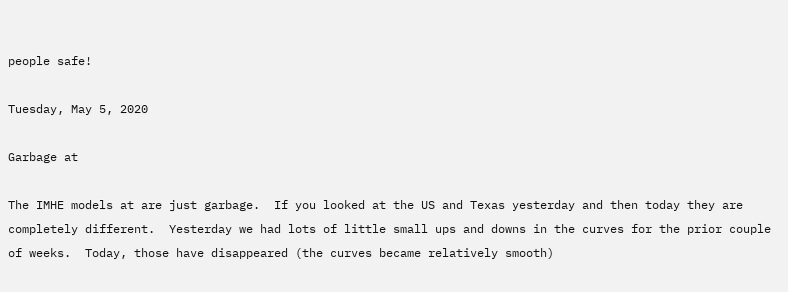people safe!

Tuesday, May 5, 2020

Garbage at

The IMHE models at are just garbage.  If you looked at the US and Texas yesterday and then today they are completely different.  Yesterday we had lots of little small ups and downs in the curves for the prior couple of weeks.  Today, those have disappeared (the curves became relatively smooth)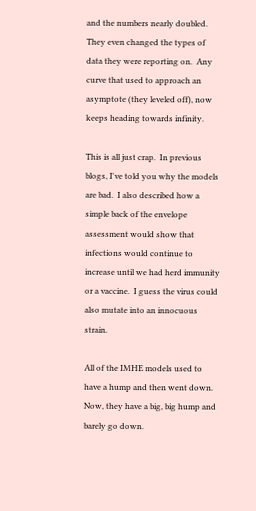and the numbers nearly doubled.  They even changed the types of data they were reporting on.  Any curve that used to approach an asymptote (they leveled off), now keeps heading towards infinity.

This is all just crap.  In previous blogs, I've told you why the models are bad.  I also described how a simple back of the envelope assessment would show that infections would continue to increase until we had herd immunity or a vaccine.  I guess the virus could also mutate into an innocuous strain.

All of the IMHE models used to have a hump and then went down.  Now, they have a big, big hump and barely go down.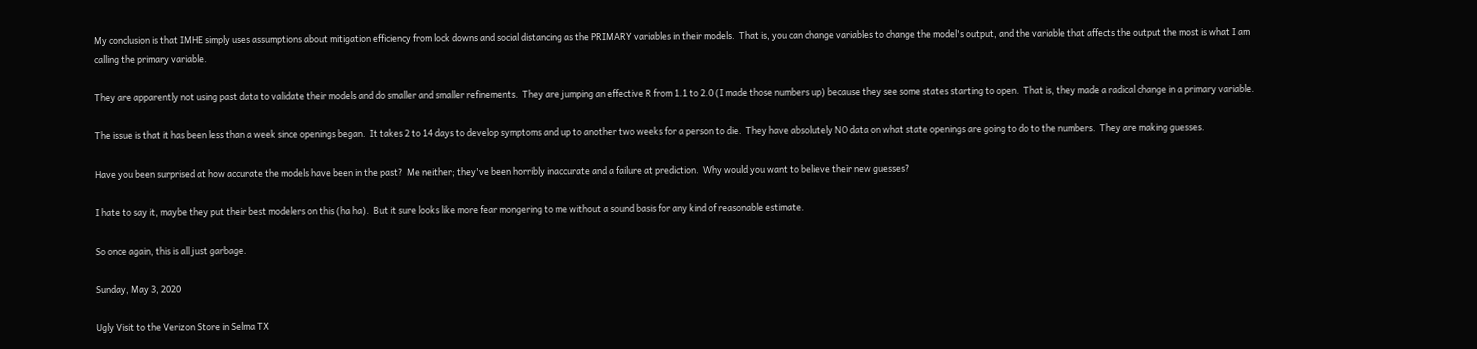My conclusion is that IMHE simply uses assumptions about mitigation efficiency from lock downs and social distancing as the PRIMARY variables in their models.  That is, you can change variables to change the model's output, and the variable that affects the output the most is what I am calling the primary variable.

They are apparently not using past data to validate their models and do smaller and smaller refinements.  They are jumping an effective R from 1.1 to 2.0 (I made those numbers up) because they see some states starting to open.  That is, they made a radical change in a primary variable.

The issue is that it has been less than a week since openings began.  It takes 2 to 14 days to develop symptoms and up to another two weeks for a person to die.  They have absolutely NO data on what state openings are going to do to the numbers.  They are making guesses.

Have you been surprised at how accurate the models have been in the past?  Me neither; they've been horribly inaccurate and a failure at prediction.  Why would you want to believe their new guesses?

I hate to say it, maybe they put their best modelers on this (ha ha).  But it sure looks like more fear mongering to me without a sound basis for any kind of reasonable estimate.

So once again, this is all just garbage.

Sunday, May 3, 2020

Ugly Visit to the Verizon Store in Selma TX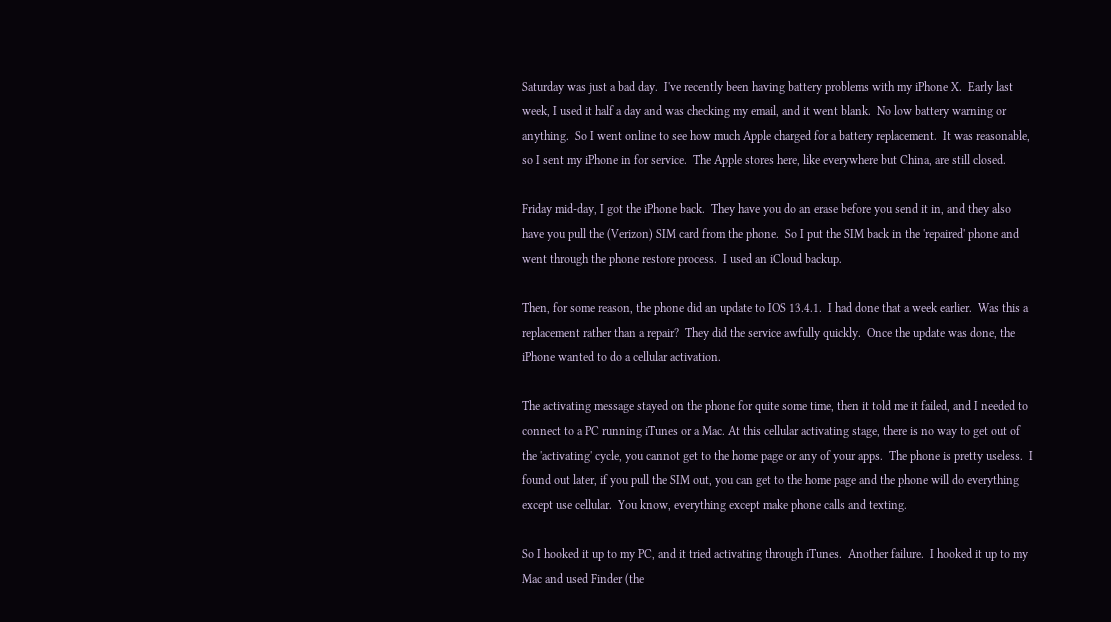Saturday was just a bad day.  I've recently been having battery problems with my iPhone X.  Early last week, I used it half a day and was checking my email, and it went blank.  No low battery warning or anything.  So I went online to see how much Apple charged for a battery replacement.  It was reasonable, so I sent my iPhone in for service.  The Apple stores here, like everywhere but China, are still closed.

Friday mid-day, I got the iPhone back.  They have you do an erase before you send it in, and they also have you pull the (Verizon) SIM card from the phone.  So I put the SIM back in the 'repaired' phone and went through the phone restore process.  I used an iCloud backup.

Then, for some reason, the phone did an update to IOS 13.4.1.  I had done that a week earlier.  Was this a replacement rather than a repair?  They did the service awfully quickly.  Once the update was done, the iPhone wanted to do a cellular activation.

The activating message stayed on the phone for quite some time, then it told me it failed, and I needed to connect to a PC running iTunes or a Mac. At this cellular activating stage, there is no way to get out of the 'activating' cycle, you cannot get to the home page or any of your apps.  The phone is pretty useless.  I found out later, if you pull the SIM out, you can get to the home page and the phone will do everything except use cellular.  You know, everything except make phone calls and texting.

So I hooked it up to my PC, and it tried activating through iTunes.  Another failure.  I hooked it up to my Mac and used Finder (the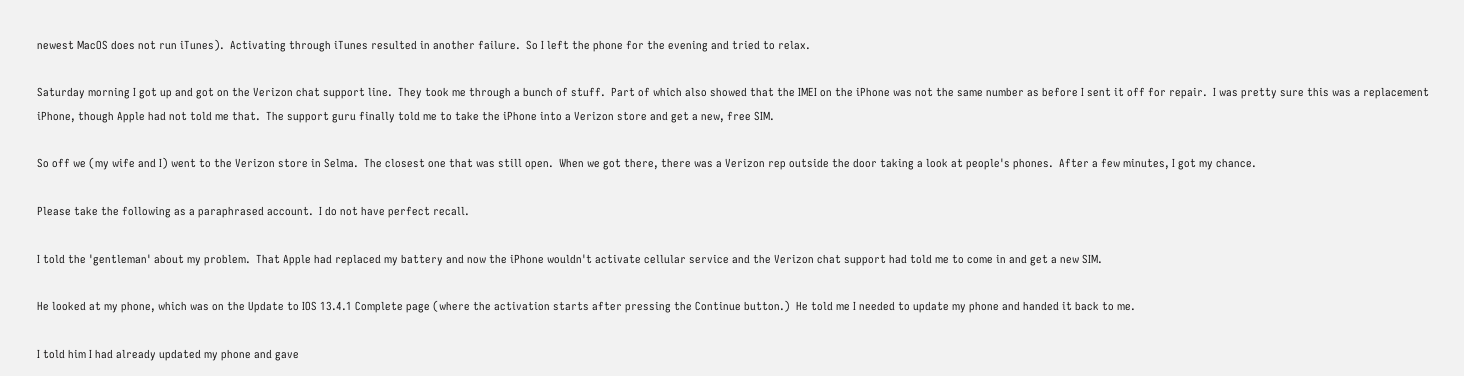newest MacOS does not run iTunes).  Activating through iTunes resulted in another failure.  So I left the phone for the evening and tried to relax.

Saturday morning I got up and got on the Verizon chat support line.  They took me through a bunch of stuff.  Part of which also showed that the IMEI on the iPhone was not the same number as before I sent it off for repair.  I was pretty sure this was a replacement iPhone, though Apple had not told me that.  The support guru finally told me to take the iPhone into a Verizon store and get a new, free SIM.

So off we (my wife and I) went to the Verizon store in Selma.  The closest one that was still open.  When we got there, there was a Verizon rep outside the door taking a look at people's phones.  After a few minutes, I got my chance.

Please take the following as a paraphrased account.  I do not have perfect recall.

I told the 'gentleman' about my problem.  That Apple had replaced my battery and now the iPhone wouldn't activate cellular service and the Verizon chat support had told me to come in and get a new SIM.

He looked at my phone, which was on the Update to IOS 13.4.1 Complete page (where the activation starts after pressing the Continue button.)  He told me I needed to update my phone and handed it back to me.

I told him I had already updated my phone and gave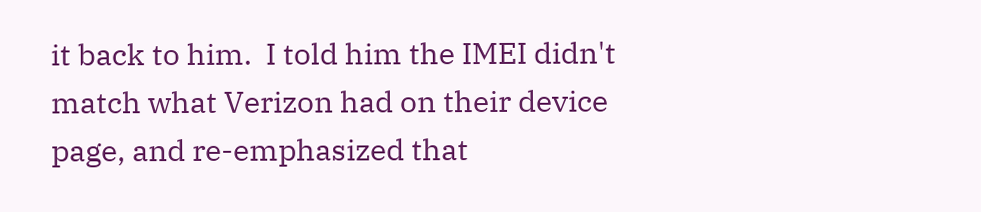it back to him.  I told him the IMEI didn't match what Verizon had on their device page, and re-emphasized that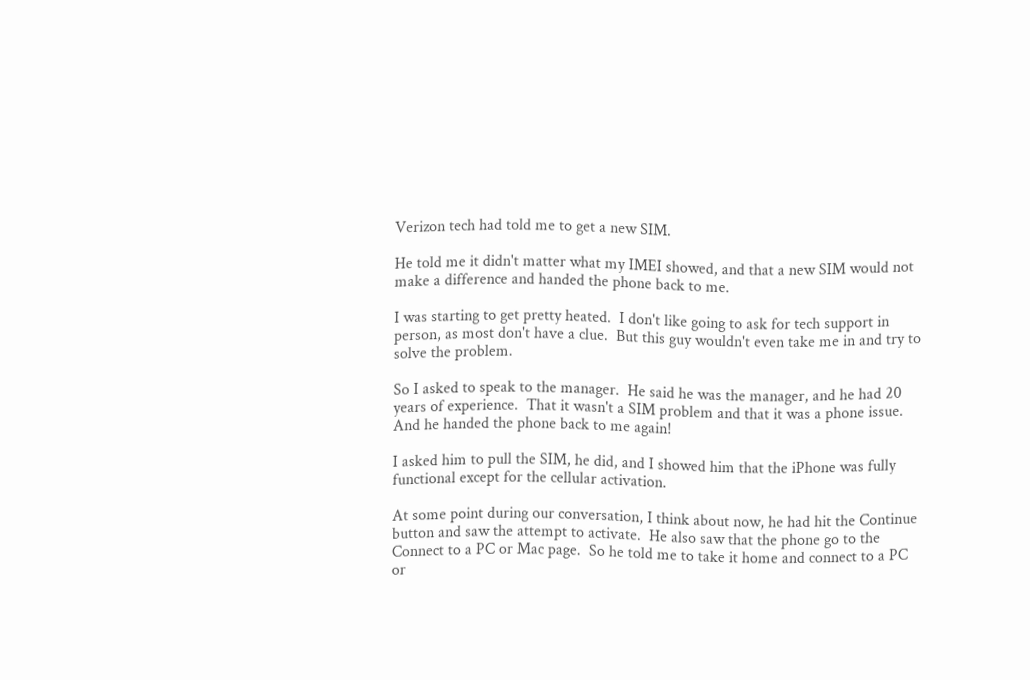Verizon tech had told me to get a new SIM.

He told me it didn't matter what my IMEI showed, and that a new SIM would not make a difference and handed the phone back to me.

I was starting to get pretty heated.  I don't like going to ask for tech support in person, as most don't have a clue.  But this guy wouldn't even take me in and try to solve the problem.

So I asked to speak to the manager.  He said he was the manager, and he had 20 years of experience.  That it wasn't a SIM problem and that it was a phone issue.  And he handed the phone back to me again!

I asked him to pull the SIM, he did, and I showed him that the iPhone was fully functional except for the cellular activation.

At some point during our conversation, I think about now, he had hit the Continue button and saw the attempt to activate.  He also saw that the phone go to the Connect to a PC or Mac page.  So he told me to take it home and connect to a PC or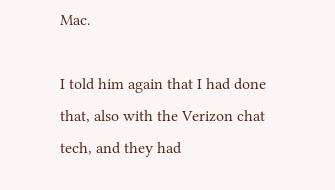Mac.

I told him again that I had done that, also with the Verizon chat tech, and they had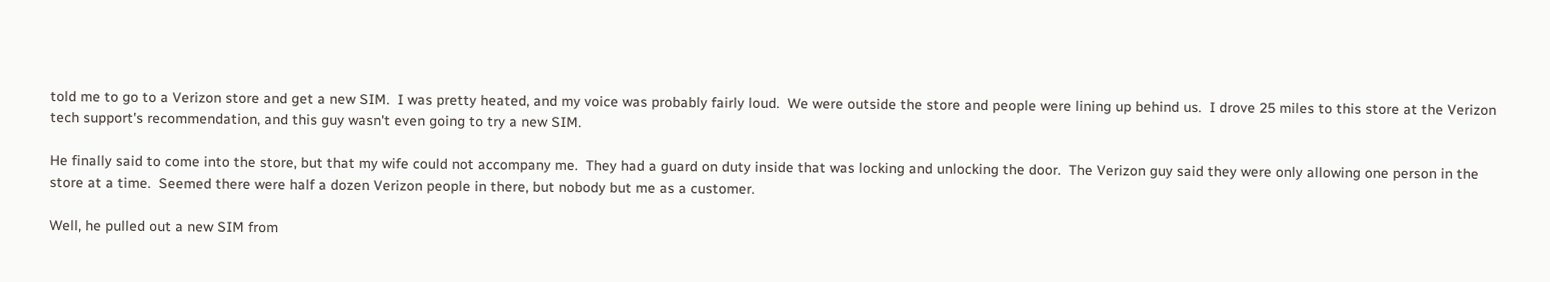told me to go to a Verizon store and get a new SIM.  I was pretty heated, and my voice was probably fairly loud.  We were outside the store and people were lining up behind us.  I drove 25 miles to this store at the Verizon tech support's recommendation, and this guy wasn't even going to try a new SIM.

He finally said to come into the store, but that my wife could not accompany me.  They had a guard on duty inside that was locking and unlocking the door.  The Verizon guy said they were only allowing one person in the store at a time.  Seemed there were half a dozen Verizon people in there, but nobody but me as a customer.

Well, he pulled out a new SIM from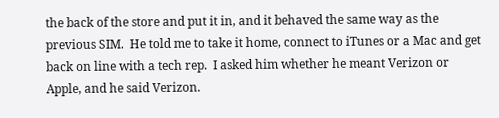the back of the store and put it in, and it behaved the same way as the previous SIM.  He told me to take it home, connect to iTunes or a Mac and get back on line with a tech rep.  I asked him whether he meant Verizon or Apple, and he said Verizon.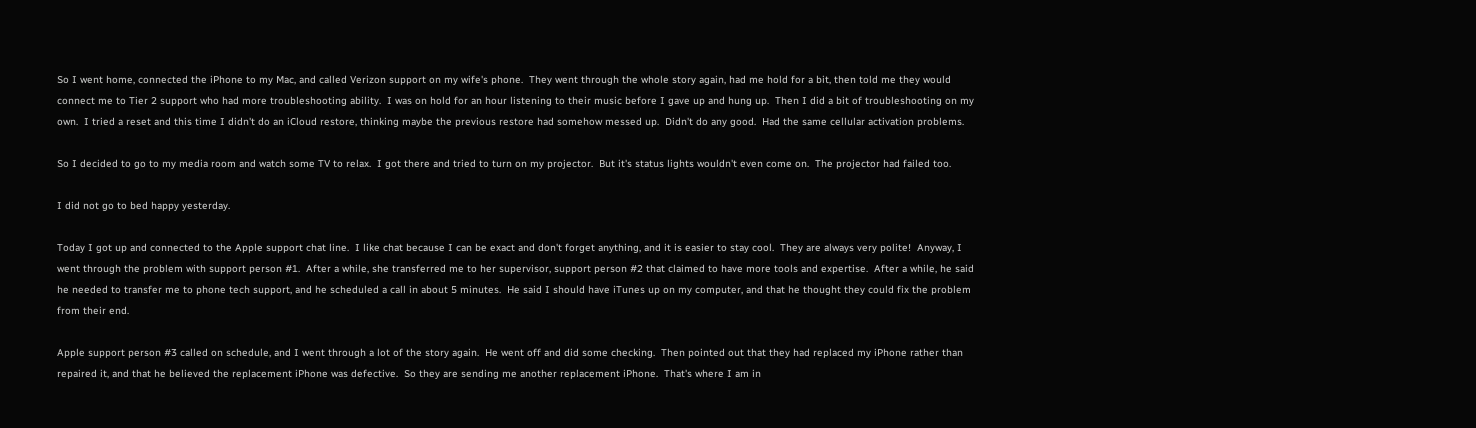So I went home, connected the iPhone to my Mac, and called Verizon support on my wife's phone.  They went through the whole story again, had me hold for a bit, then told me they would connect me to Tier 2 support who had more troubleshooting ability.  I was on hold for an hour listening to their music before I gave up and hung up.  Then I did a bit of troubleshooting on my own.  I tried a reset and this time I didn't do an iCloud restore, thinking maybe the previous restore had somehow messed up.  Didn't do any good.  Had the same cellular activation problems.

So I decided to go to my media room and watch some TV to relax.  I got there and tried to turn on my projector.  But it's status lights wouldn't even come on.  The projector had failed too.

I did not go to bed happy yesterday.

Today I got up and connected to the Apple support chat line.  I like chat because I can be exact and don't forget anything, and it is easier to stay cool.  They are always very polite!  Anyway, I went through the problem with support person #1.  After a while, she transferred me to her supervisor, support person #2 that claimed to have more tools and expertise.  After a while, he said he needed to transfer me to phone tech support, and he scheduled a call in about 5 minutes.  He said I should have iTunes up on my computer, and that he thought they could fix the problem from their end.

Apple support person #3 called on schedule, and I went through a lot of the story again.  He went off and did some checking.  Then pointed out that they had replaced my iPhone rather than repaired it, and that he believed the replacement iPhone was defective.  So they are sending me another replacement iPhone.  That's where I am in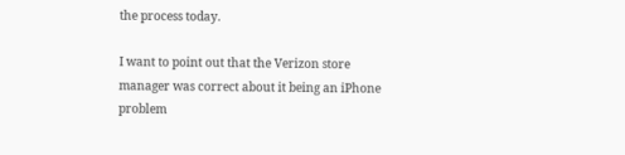the process today.

I want to point out that the Verizon store manager was correct about it being an iPhone problem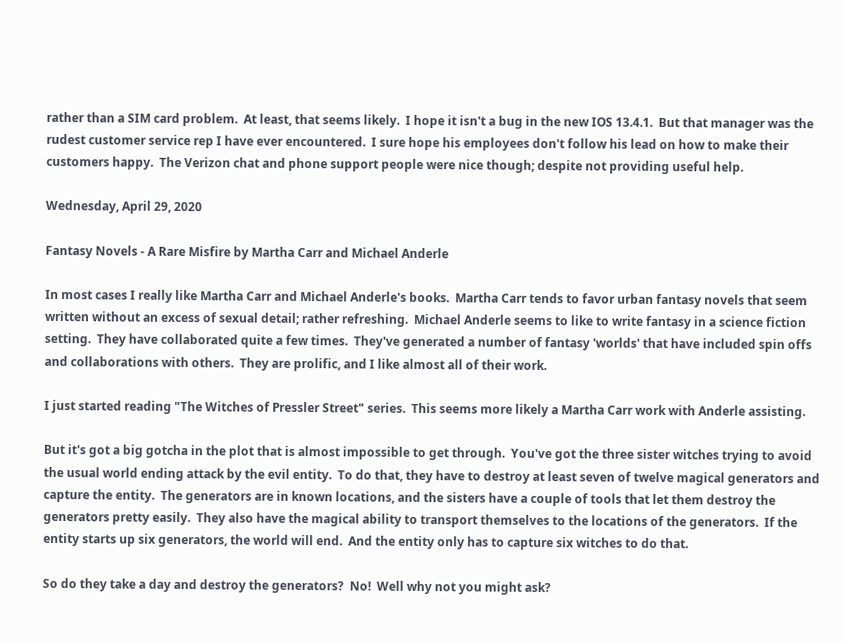rather than a SIM card problem.  At least, that seems likely.  I hope it isn't a bug in the new IOS 13.4.1.  But that manager was the rudest customer service rep I have ever encountered.  I sure hope his employees don't follow his lead on how to make their customers happy.  The Verizon chat and phone support people were nice though; despite not providing useful help.

Wednesday, April 29, 2020

Fantasy Novels - A Rare Misfire by Martha Carr and Michael Anderle

In most cases I really like Martha Carr and Michael Anderle's books.  Martha Carr tends to favor urban fantasy novels that seem written without an excess of sexual detail; rather refreshing.  Michael Anderle seems to like to write fantasy in a science fiction setting.  They have collaborated quite a few times.  They've generated a number of fantasy 'worlds' that have included spin offs and collaborations with others.  They are prolific, and I like almost all of their work.

I just started reading "The Witches of Pressler Street" series.  This seems more likely a Martha Carr work with Anderle assisting.

But it's got a big gotcha in the plot that is almost impossible to get through.  You've got the three sister witches trying to avoid the usual world ending attack by the evil entity.  To do that, they have to destroy at least seven of twelve magical generators and capture the entity.  The generators are in known locations, and the sisters have a couple of tools that let them destroy the generators pretty easily.  They also have the magical ability to transport themselves to the locations of the generators.  If the entity starts up six generators, the world will end.  And the entity only has to capture six witches to do that.

So do they take a day and destroy the generators?  No!  Well why not you might ask?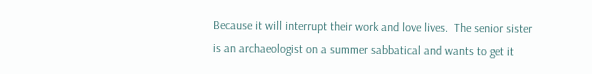Because it will interrupt their work and love lives.  The senior sister is an archaeologist on a summer sabbatical and wants to get it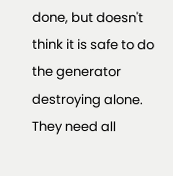done, but doesn't think it is safe to do the generator destroying alone.  They need all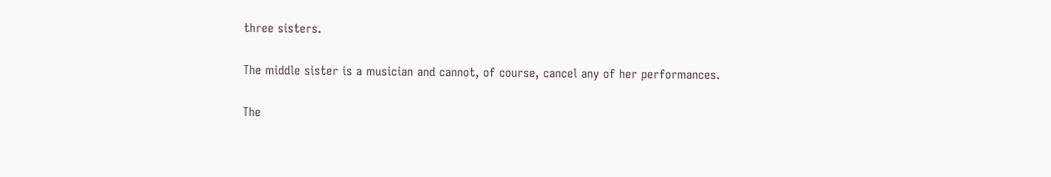three sisters.

The middle sister is a musician and cannot, of course, cancel any of her performances.

The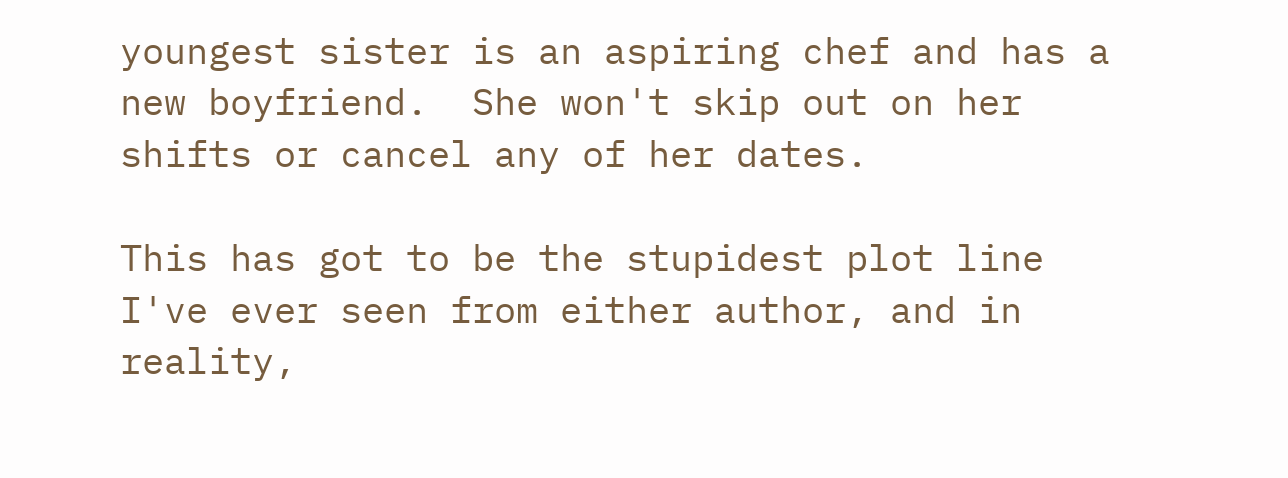youngest sister is an aspiring chef and has a new boyfriend.  She won't skip out on her shifts or cancel any of her dates.

This has got to be the stupidest plot line I've ever seen from either author, and in reality,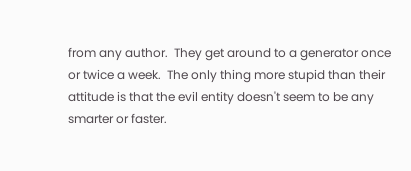from any author.  They get around to a generator once or twice a week.  The only thing more stupid than their attitude is that the evil entity doesn't seem to be any smarter or faster.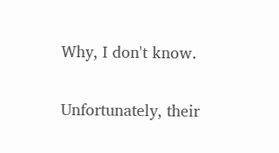Why, I don't know.

Unfortunately, their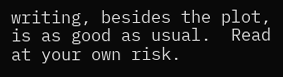writing, besides the plot, is as good as usual.  Read at your own risk.